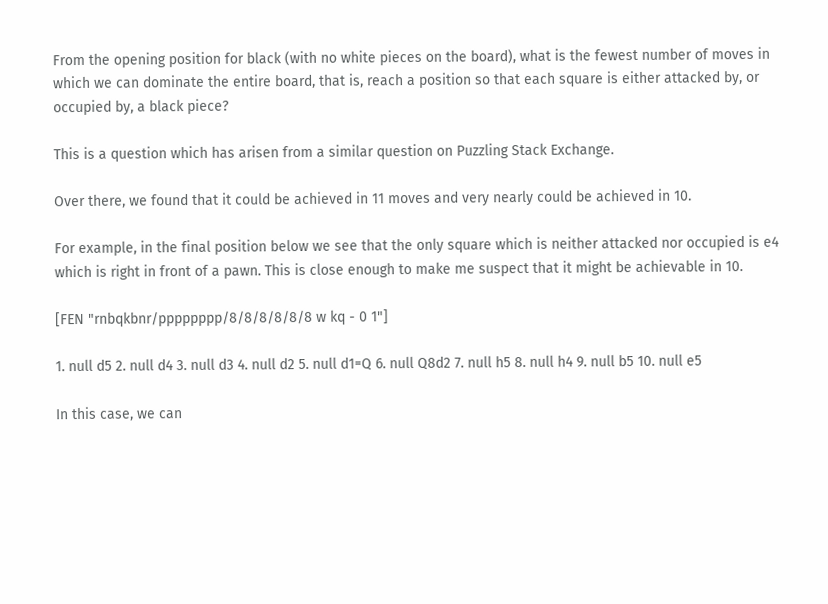From the opening position for black (with no white pieces on the board), what is the fewest number of moves in which we can dominate the entire board, that is, reach a position so that each square is either attacked by, or occupied by, a black piece?

This is a question which has arisen from a similar question on Puzzling Stack Exchange.

Over there, we found that it could be achieved in 11 moves and very nearly could be achieved in 10.

For example, in the final position below we see that the only square which is neither attacked nor occupied is e4 which is right in front of a pawn. This is close enough to make me suspect that it might be achievable in 10.

[FEN "rnbqkbnr/pppppppp/8/8/8/8/8/8 w kq - 0 1"]

1. null d5 2. null d4 3. null d3 4. null d2 5. null d1=Q 6. null Q8d2 7. null h5 8. null h4 9. null b5 10. null e5

In this case, we can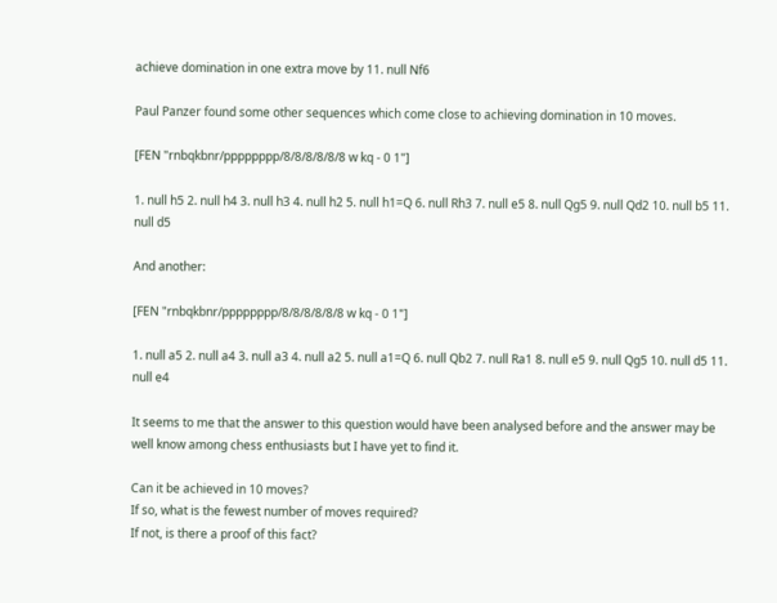achieve domination in one extra move by 11. null Nf6

Paul Panzer found some other sequences which come close to achieving domination in 10 moves.

[FEN "rnbqkbnr/pppppppp/8/8/8/8/8/8 w kq - 0 1"]

1. null h5 2. null h4 3. null h3 4. null h2 5. null h1=Q 6. null Rh3 7. null e5 8. null Qg5 9. null Qd2 10. null b5 11. null d5

And another:

[FEN "rnbqkbnr/pppppppp/8/8/8/8/8/8 w kq - 0 1"]

1. null a5 2. null a4 3. null a3 4. null a2 5. null a1=Q 6. null Qb2 7. null Ra1 8. null e5 9. null Qg5 10. null d5 11. null e4

It seems to me that the answer to this question would have been analysed before and the answer may be well know among chess enthusiasts but I have yet to find it.

Can it be achieved in 10 moves?
If so, what is the fewest number of moves required?
If not, is there a proof of this fact?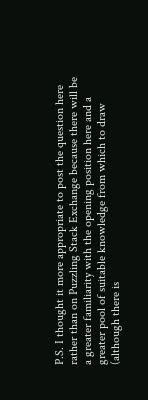P.S. I thought it more appropriate to post the question here rather than on Puzzling Stack Exchange because there will be a greater familiarity with the opening position here and a greater pool of suitable knowledge from which to draw (although there is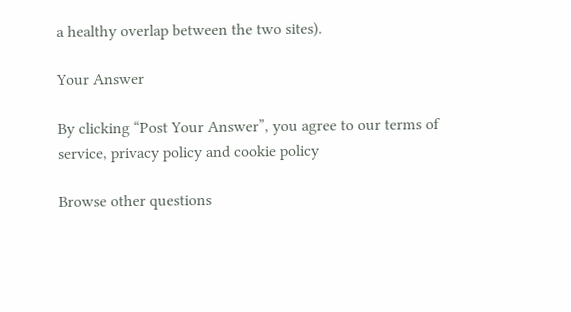a healthy overlap between the two sites).

Your Answer

By clicking “Post Your Answer”, you agree to our terms of service, privacy policy and cookie policy

Browse other questions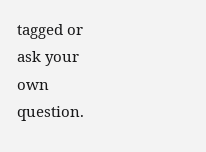tagged or ask your own question.